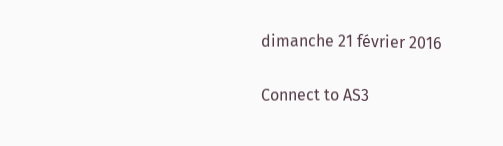dimanche 21 février 2016

Connect to AS3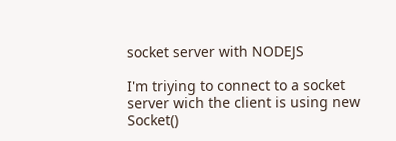socket server with NODEJS

I'm triying to connect to a socket server wich the client is using new Socket()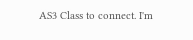AS3 Class to connect. I'm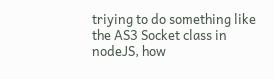triying to do something like the AS3 Socket class in nodeJS, how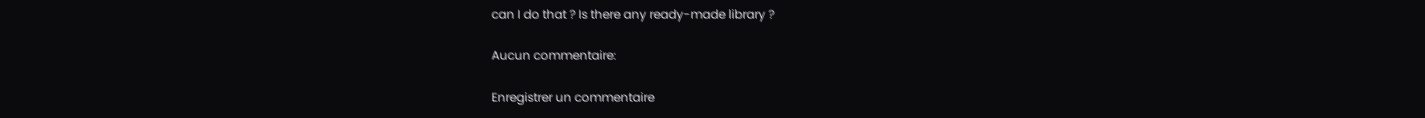can I do that ? Is there any ready-made library ?

Aucun commentaire:

Enregistrer un commentaire